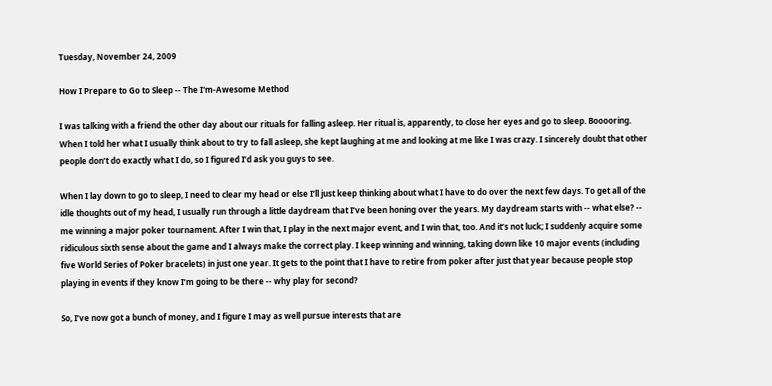Tuesday, November 24, 2009

How I Prepare to Go to Sleep -- The I'm-Awesome Method

I was talking with a friend the other day about our rituals for falling asleep. Her ritual is, apparently, to close her eyes and go to sleep. Booooring. When I told her what I usually think about to try to fall asleep, she kept laughing at me and looking at me like I was crazy. I sincerely doubt that other people don’t do exactly what I do, so I figured I’d ask you guys to see.

When I lay down to go to sleep, I need to clear my head or else I’ll just keep thinking about what I have to do over the next few days. To get all of the idle thoughts out of my head, I usually run through a little daydream that I’ve been honing over the years. My daydream starts with -- what else? -- me winning a major poker tournament. After I win that, I play in the next major event, and I win that, too. And it’s not luck; I suddenly acquire some ridiculous sixth sense about the game and I always make the correct play. I keep winning and winning, taking down like 10 major events (including five World Series of Poker bracelets) in just one year. It gets to the point that I have to retire from poker after just that year because people stop playing in events if they know I’m going to be there -- why play for second?

So, I’ve now got a bunch of money, and I figure I may as well pursue interests that are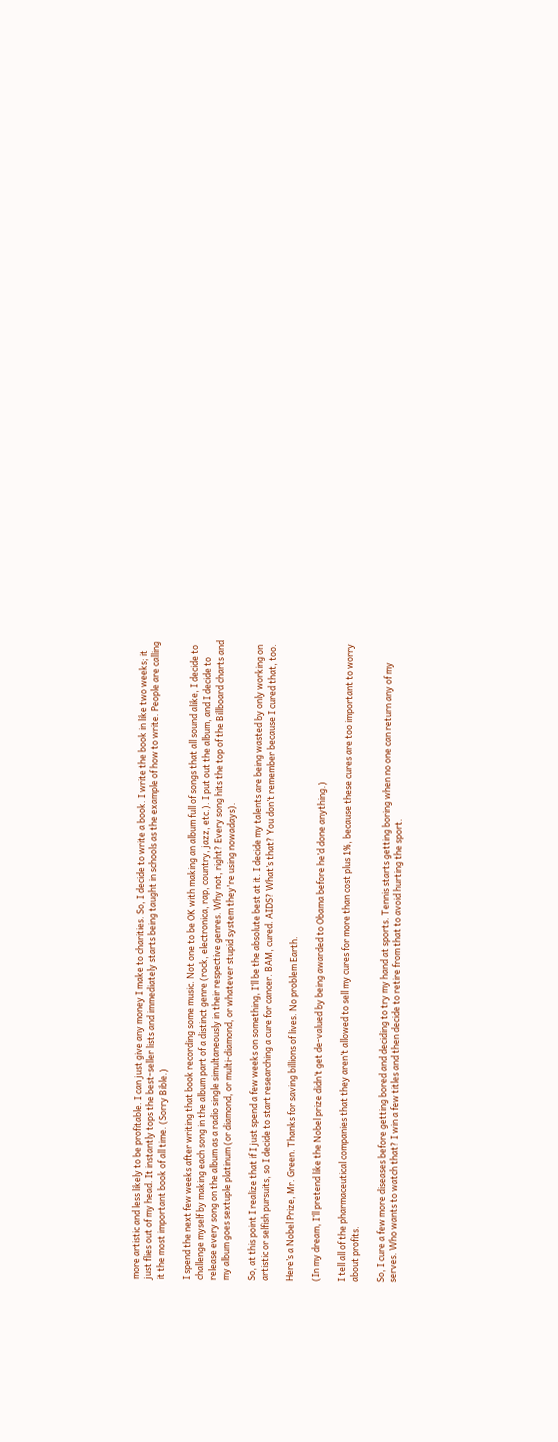more artistic and less likely to be profitable. I can just give any money I make to charities. So, I decide to write a book. I write the book in like two weeks; it just flies out of my head. It instantly tops the best-seller lists and immediately starts being taught in schools as the example of how to write. People are calling it the most important book of all time. (Sorry Bible.)

I spend the next few weeks after writing that book recording some music. Not one to be OK with making an album full of songs that all sound alike, I decide to challenge myself by making each song in the album part of a distinct genre (rock, electronica, rap, country, jazz, etc.). I put out the album, and I decide to release every song on the album as a radio single simultaneously in their respective genres. Why not, right? Every song hits the top of the Billboard charts and my album goes sextuple platinum (or diamond, or multi-diamond, or whatever stupid system they're using nowadays).

So, at this point I realize that if I just spend a few weeks on something, I’ll be the absolute best at it. I decide my talents are being wasted by only working on artistic or selfish pursuits, so I decide to start researching a cure for cancer. BAM, cured. AIDS? What’s that? You don’t remember because I cured that, too.

Here’s a Nobel Prize, Mr. Green. Thanks for saving billions of lives. No problem Earth.

(In my dream, I’ll pretend like the Nobel prize didn’t get de-valued by being awarded to Obama before he’d done anything.)

I tell all of the pharmaceutical companies that they aren’t allowed to sell my cures for more than cost plus 1%, because these cures are too important to worry about profits.

So, I cure a few more diseases before getting bored and deciding to try my hand at sports. Tennis starts getting boring when no one can return any of my serves. Who wants to watch that? I win a few titles and then decide to retire from that to avoid hurting the sport.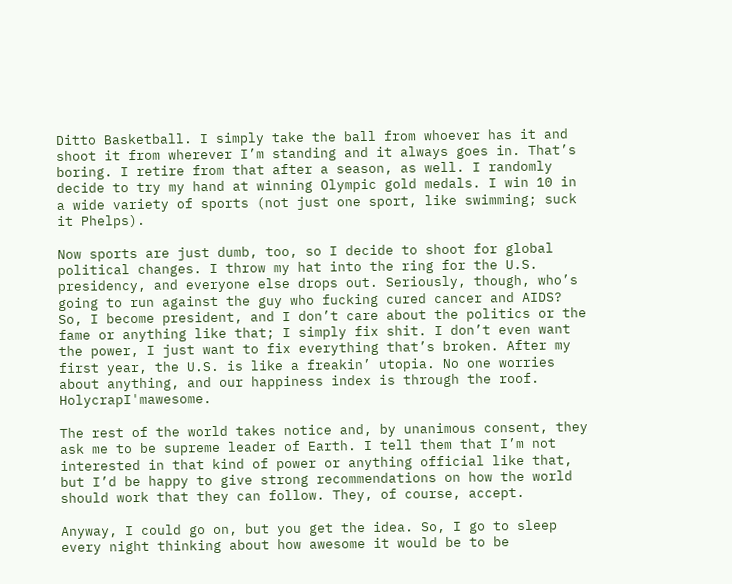Ditto Basketball. I simply take the ball from whoever has it and shoot it from wherever I’m standing and it always goes in. That’s boring. I retire from that after a season, as well. I randomly decide to try my hand at winning Olympic gold medals. I win 10 in a wide variety of sports (not just one sport, like swimming; suck it Phelps).

Now sports are just dumb, too, so I decide to shoot for global political changes. I throw my hat into the ring for the U.S. presidency, and everyone else drops out. Seriously, though, who’s going to run against the guy who fucking cured cancer and AIDS? So, I become president, and I don’t care about the politics or the fame or anything like that; I simply fix shit. I don’t even want the power, I just want to fix everything that’s broken. After my first year, the U.S. is like a freakin’ utopia. No one worries about anything, and our happiness index is through the roof. HolycrapI'mawesome.

The rest of the world takes notice and, by unanimous consent, they ask me to be supreme leader of Earth. I tell them that I’m not interested in that kind of power or anything official like that, but I’d be happy to give strong recommendations on how the world should work that they can follow. They, of course, accept.

Anyway, I could go on, but you get the idea. So, I go to sleep every night thinking about how awesome it would be to be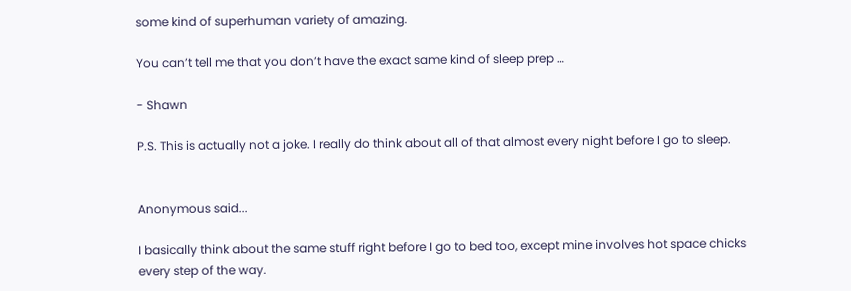some kind of superhuman variety of amazing.

You can’t tell me that you don’t have the exact same kind of sleep prep …

- Shawn

P.S. This is actually not a joke. I really do think about all of that almost every night before I go to sleep.


Anonymous said...

I basically think about the same stuff right before I go to bed too, except mine involves hot space chicks every step of the way.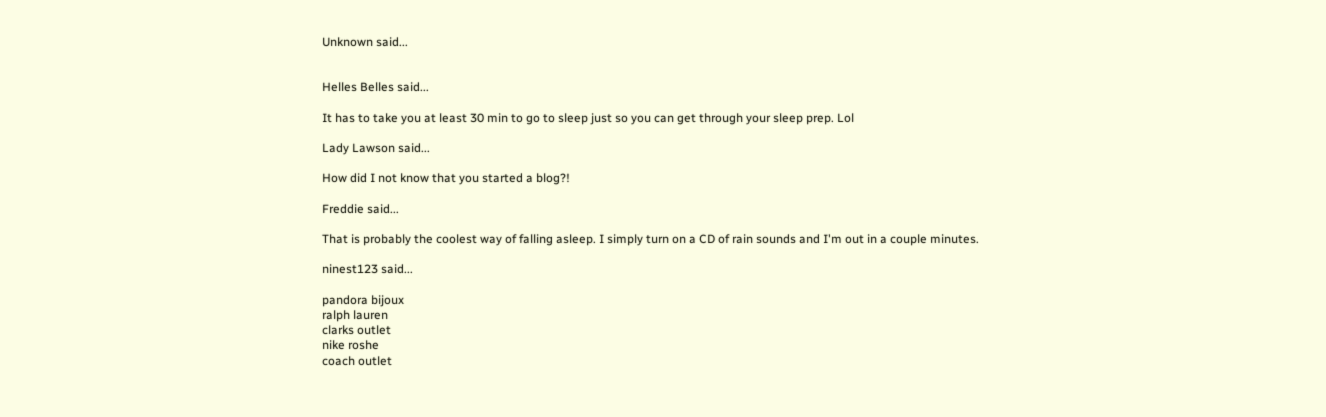Unknown said...


Helles Belles said...

It has to take you at least 30 min to go to sleep just so you can get through your sleep prep. Lol

Lady Lawson said...

How did I not know that you started a blog?!

Freddie said...

That is probably the coolest way of falling asleep. I simply turn on a CD of rain sounds and I'm out in a couple minutes.

ninest123 said...

pandora bijoux
ralph lauren
clarks outlet
nike roshe
coach outlet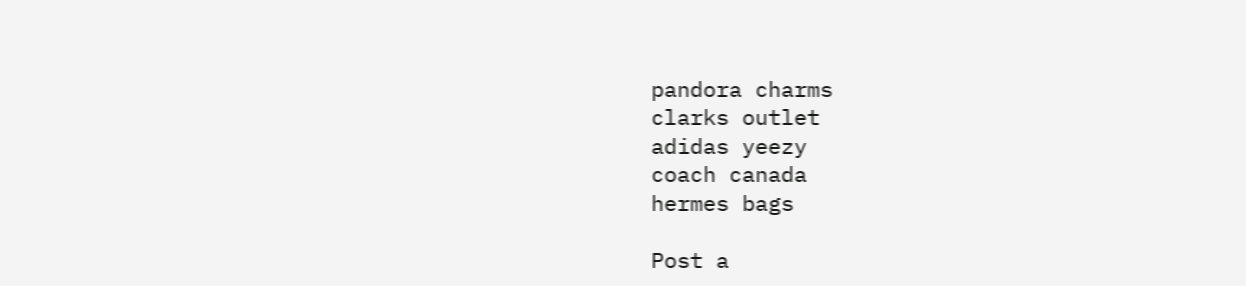pandora charms
clarks outlet
adidas yeezy
coach canada
hermes bags

Post a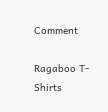Comment

Ragaboo T-Shirts